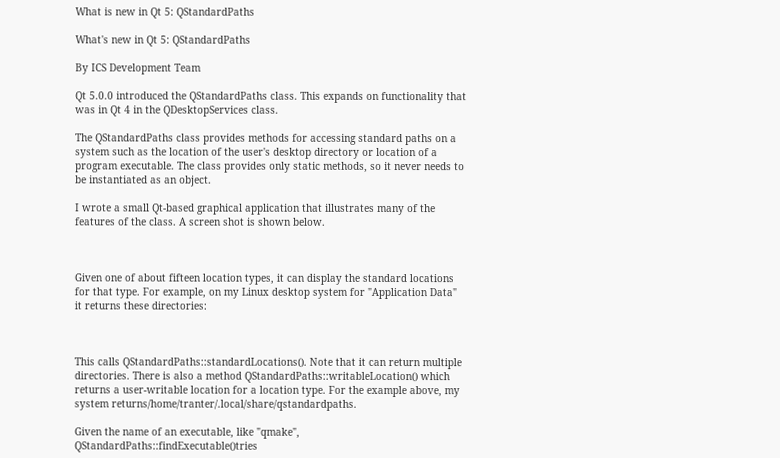What is new in Qt 5: QStandardPaths

What's new in Qt 5: QStandardPaths

By ICS Development Team

Qt 5.0.0 introduced the QStandardPaths class. This expands on functionality that was in Qt 4 in the QDesktopServices class.

The QStandardPaths class provides methods for accessing standard paths on a system such as the location of the user's desktop directory or location of a program executable. The class provides only static methods, so it never needs to be instantiated as an object.

I wrote a small Qt-based graphical application that illustrates many of the features of the class. A screen shot is shown below.



Given one of about fifteen location types, it can display the standard locations for that type. For example, on my Linux desktop system for "Application Data" it returns these directories:



This calls QStandardPaths::standardLocations(). Note that it can return multiple directories. There is also a method QStandardPaths::writableLocation() which returns a user-writable location for a location type. For the example above, my system returns/home/tranter/.local/share/qstandardpaths.

Given the name of an executable, like "qmake", QStandardPaths::findExecutable()tries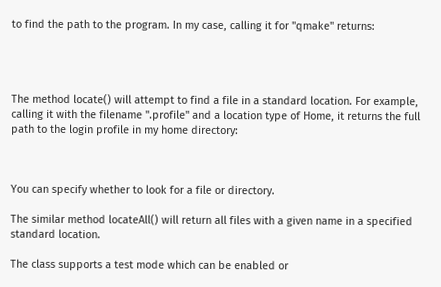to find the path to the program. In my case, calling it for "qmake" returns:




The method locate() will attempt to find a file in a standard location. For example, calling it with the filename ".profile" and a location type of Home, it returns the full path to the login profile in my home directory:



You can specify whether to look for a file or directory.

The similar method locateAll() will return all files with a given name in a specified standard location.

The class supports a test mode which can be enabled or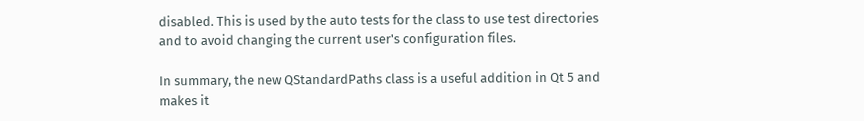disabled. This is used by the auto tests for the class to use test directories and to avoid changing the current user's configuration files.

In summary, the new QStandardPaths class is a useful addition in Qt 5 and makes it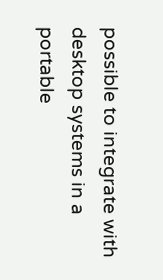possible to integrate with desktop systems in a portable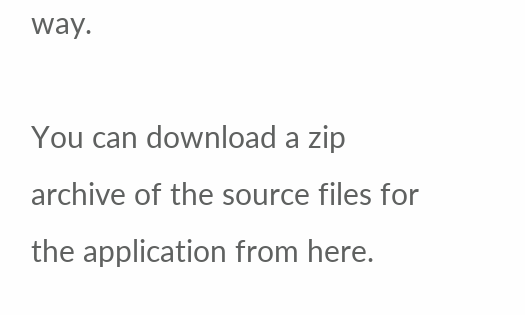way.

You can download a zip archive of the source files for the application from here.